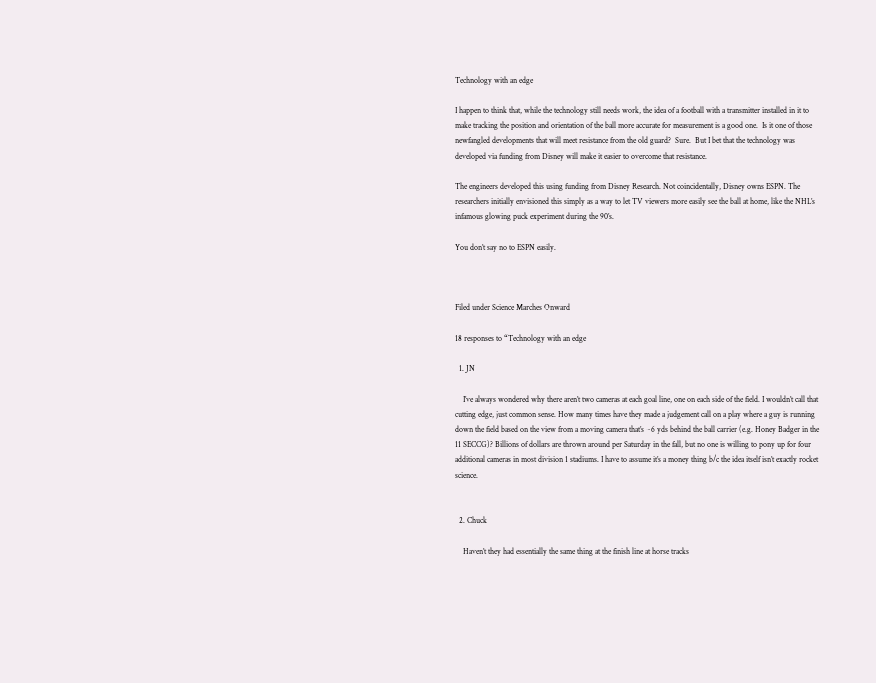Technology with an edge

I happen to think that, while the technology still needs work, the idea of a football with a transmitter installed in it to make tracking the position and orientation of the ball more accurate for measurement is a good one.  Is it one of those newfangled developments that will meet resistance from the old guard?  Sure.  But I bet that the technology was developed via funding from Disney will make it easier to overcome that resistance.

The engineers developed this using funding from Disney Research. Not coincidentally, Disney owns ESPN. The researchers initially envisioned this simply as a way to let TV viewers more easily see the ball at home, like the NHL’s infamous glowing puck experiment during the 90’s.

You don’t say no to ESPN easily.



Filed under Science Marches Onward

18 responses to “Technology with an edge

  1. JN

    I’ve always wondered why there aren’t two cameras at each goal line, one on each side of the field. I wouldn’t call that cutting edge, just common sense. How many times have they made a judgement call on a play where a guy is running down the field based on the view from a moving camera that’s ~6 yds behind the ball carrier (e.g. Honey Badger in the 11 SECCG)? Billions of dollars are thrown around per Saturday in the fall, but no one is willing to pony up for four additional cameras in most division 1 stadiums. I have to assume it’s a money thing b/c the idea itself isn’t exactly rocket science.


  2. Chuck

    Haven’t they had essentially the same thing at the finish line at horse tracks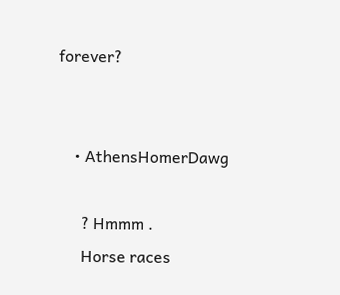forever?


    • AthensHomerDawg

      ? Hmmm .
      Horse races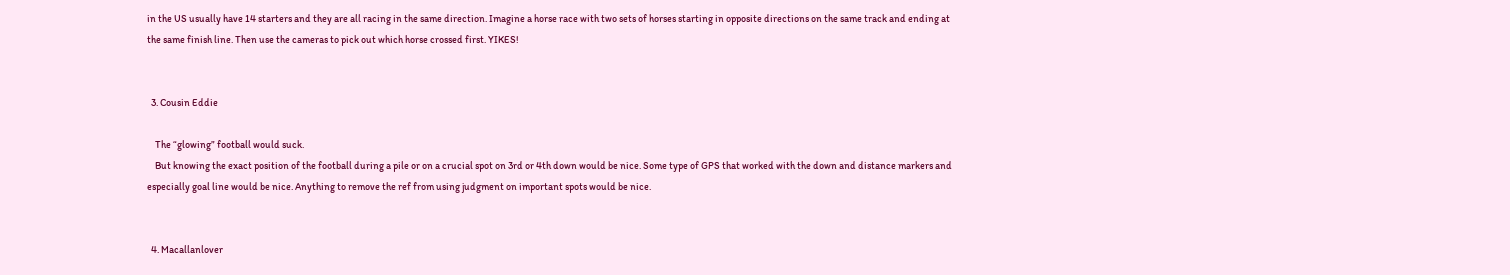in the US usually have 14 starters and they are all racing in the same direction. Imagine a horse race with two sets of horses starting in opposite directions on the same track and ending at the same finish line. Then use the cameras to pick out which horse crossed first. YIKES!


  3. Cousin Eddie

    The “glowing” football would suck.
    But knowing the exact position of the football during a pile or on a crucial spot on 3rd or 4th down would be nice. Some type of GPS that worked with the down and distance markers and especially goal line would be nice. Anything to remove the ref from using judgment on important spots would be nice.


  4. Macallanlover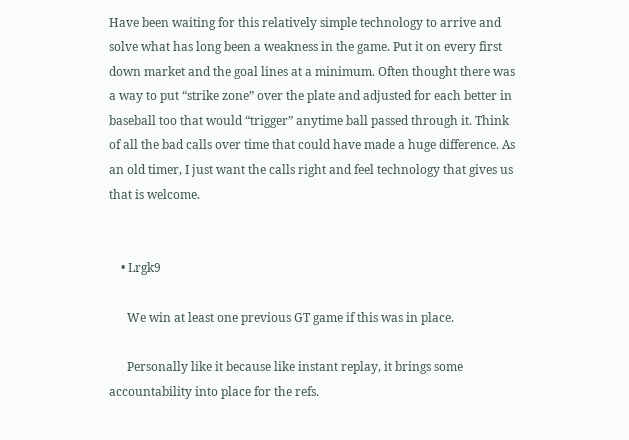Have been waiting for this relatively simple technology to arrive and solve what has long been a weakness in the game. Put it on every first down market and the goal lines at a minimum. Often thought there was a way to put “strike zone” over the plate and adjusted for each better in baseball too that would “trigger” anytime ball passed through it. Think of all the bad calls over time that could have made a huge difference. As an old timer, I just want the calls right and feel technology that gives us that is welcome.


    • Lrgk9

      We win at least one previous GT game if this was in place.

      Personally like it because like instant replay, it brings some accountability into place for the refs.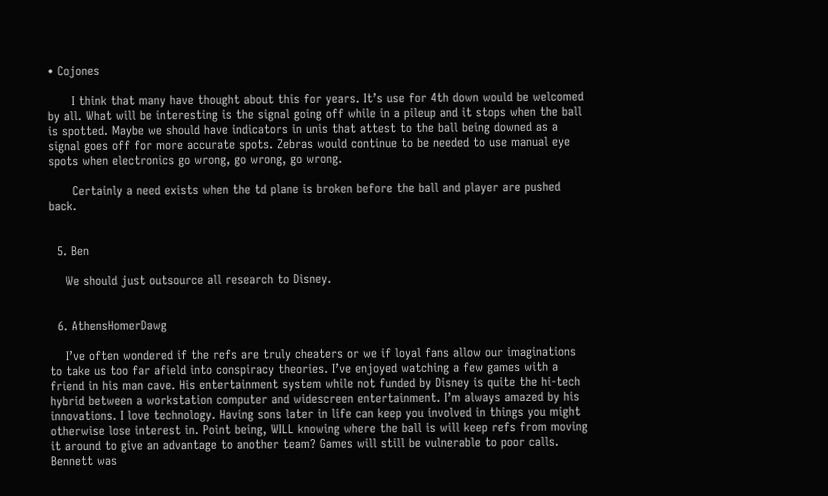• Cojones

      I think that many have thought about this for years. It’s use for 4th down would be welcomed by all. What will be interesting is the signal going off while in a pileup and it stops when the ball is spotted. Maybe we should have indicators in unis that attest to the ball being downed as a signal goes off for more accurate spots. Zebras would continue to be needed to use manual eye spots when electronics go wrong, go wrong, go wrong.

      Certainly a need exists when the td plane is broken before the ball and player are pushed back.


  5. Ben

    We should just outsource all research to Disney.


  6. AthensHomerDawg

    I’ve often wondered if the refs are truly cheaters or we if loyal fans allow our imaginations to take us too far afield into conspiracy theories. I’ve enjoyed watching a few games with a friend in his man cave. His entertainment system while not funded by Disney is quite the hi-tech hybrid between a workstation computer and widescreen entertainment. I’m always amazed by his innovations. I love technology. Having sons later in life can keep you involved in things you might otherwise lose interest in. Point being, WILL knowing where the ball is will keep refs from moving it around to give an advantage to another team? Games will still be vulnerable to poor calls. Bennett was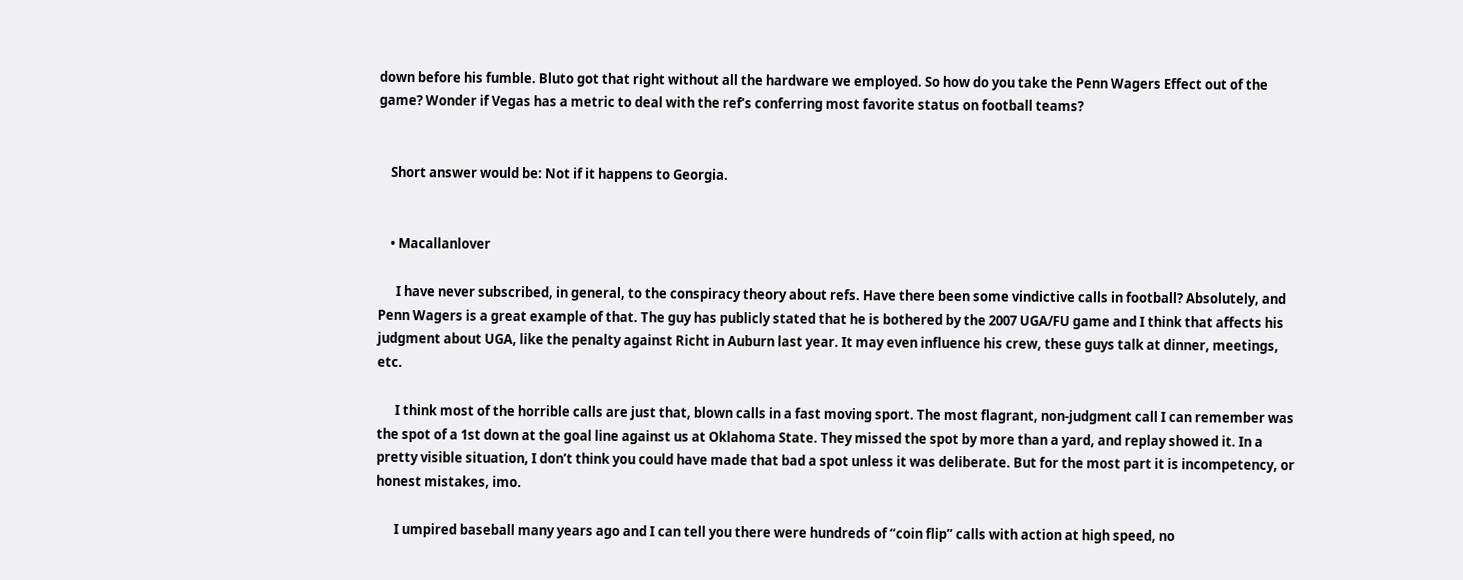down before his fumble. Bluto got that right without all the hardware we employed. So how do you take the Penn Wagers Effect out of the game? Wonder if Vegas has a metric to deal with the ref’s conferring most favorite status on football teams?


    Short answer would be: Not if it happens to Georgia.


    • Macallanlover

      I have never subscribed, in general, to the conspiracy theory about refs. Have there been some vindictive calls in football? Absolutely, and Penn Wagers is a great example of that. The guy has publicly stated that he is bothered by the 2007 UGA/FU game and I think that affects his judgment about UGA, like the penalty against Richt in Auburn last year. It may even influence his crew, these guys talk at dinner, meetings, etc.

      I think most of the horrible calls are just that, blown calls in a fast moving sport. The most flagrant, non-judgment call I can remember was the spot of a 1st down at the goal line against us at Oklahoma State. They missed the spot by more than a yard, and replay showed it. In a pretty visible situation, I don’t think you could have made that bad a spot unless it was deliberate. But for the most part it is incompetency, or honest mistakes, imo.

      I umpired baseball many years ago and I can tell you there were hundreds of “coin flip” calls with action at high speed, no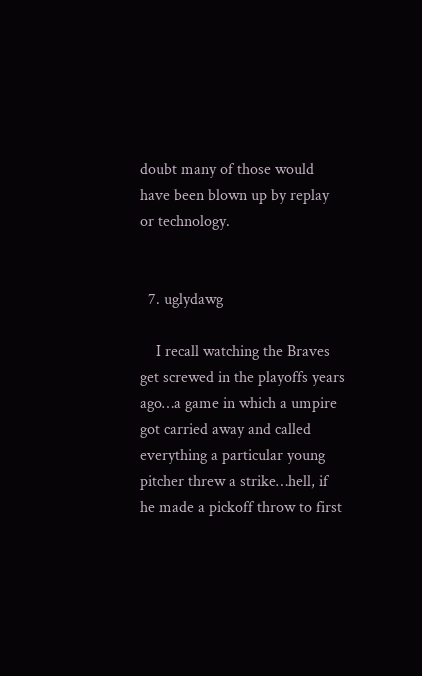doubt many of those would have been blown up by replay or technology.


  7. uglydawg

    I recall watching the Braves get screwed in the playoffs years ago…a game in which a umpire got carried away and called everything a particular young pitcher threw a strike…hell, if he made a pickoff throw to first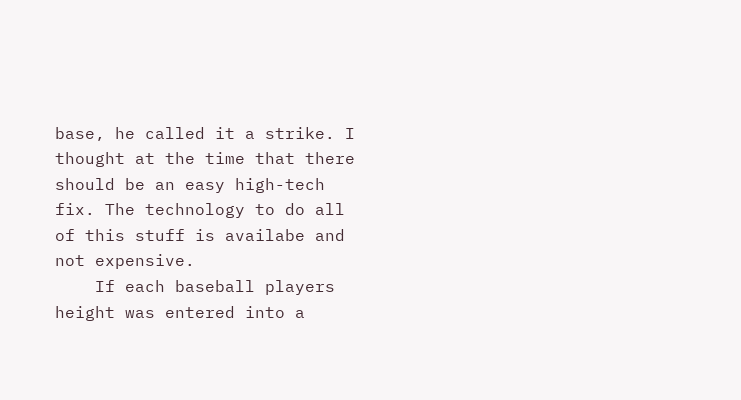base, he called it a strike. I thought at the time that there should be an easy high-tech fix. The technology to do all of this stuff is availabe and not expensive.
    If each baseball players height was entered into a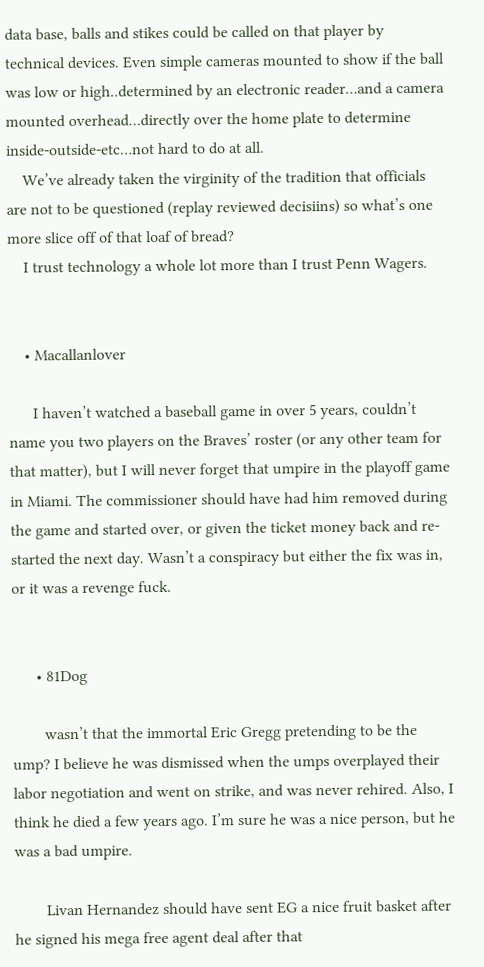data base, balls and stikes could be called on that player by technical devices. Even simple cameras mounted to show if the ball was low or high..determined by an electronic reader…and a camera mounted overhead…directly over the home plate to determine inside-outside-etc…not hard to do at all.
    We’ve already taken the virginity of the tradition that officials are not to be questioned (replay reviewed decisiins) so what’s one more slice off of that loaf of bread?
    I trust technology a whole lot more than I trust Penn Wagers.


    • Macallanlover

      I haven’t watched a baseball game in over 5 years, couldn’t name you two players on the Braves’ roster (or any other team for that matter), but I will never forget that umpire in the playoff game in Miami. The commissioner should have had him removed during the game and started over, or given the ticket money back and re-started the next day. Wasn’t a conspiracy but either the fix was in, or it was a revenge fuck.


      • 81Dog

        wasn’t that the immortal Eric Gregg pretending to be the ump? I believe he was dismissed when the umps overplayed their labor negotiation and went on strike, and was never rehired. Also, I think he died a few years ago. I’m sure he was a nice person, but he was a bad umpire.

        Livan Hernandez should have sent EG a nice fruit basket after he signed his mega free agent deal after that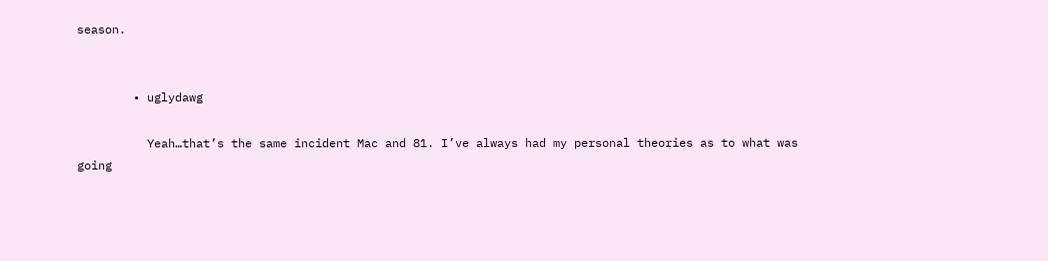season.


        • uglydawg

          Yeah…that’s the same incident Mac and 81. I’ve always had my personal theories as to what was going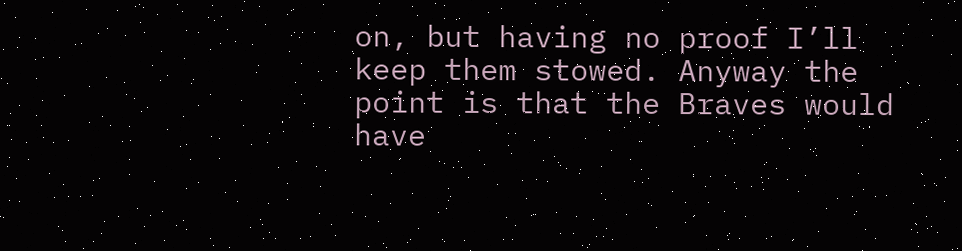on, but having no proof I’ll keep them stowed. Anyway the point is that the Braves would have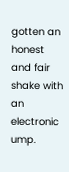gotten an honest and fair shake with an electronic ump.